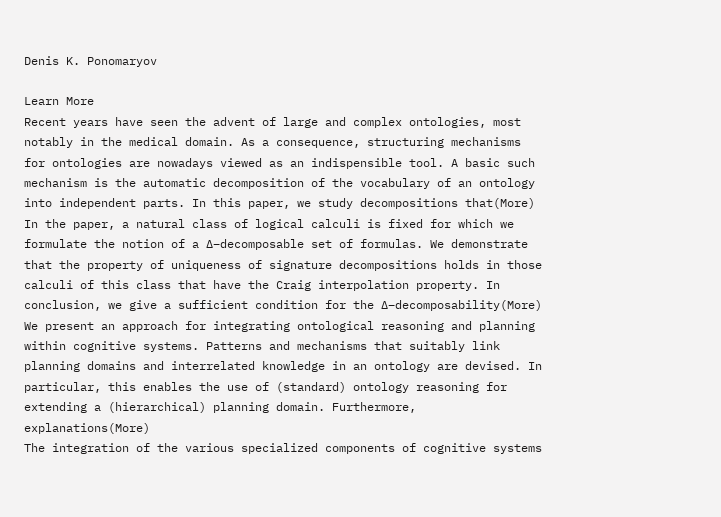Denis K. Ponomaryov

Learn More
Recent years have seen the advent of large and complex ontologies, most notably in the medical domain. As a consequence, structuring mechanisms for ontologies are nowadays viewed as an indispensible tool. A basic such mechanism is the automatic decomposition of the vocabulary of an ontology into independent parts. In this paper, we study decompositions that(More)
In the paper, a natural class of logical calculi is fixed for which we formulate the notion of a ∆–decomposable set of formulas. We demonstrate that the property of uniqueness of signature decompositions holds in those calculi of this class that have the Craig interpolation property. In conclusion, we give a sufficient condition for the ∆–decomposability(More)
We present an approach for integrating ontological reasoning and planning within cognitive systems. Patterns and mechanisms that suitably link planning domains and interrelated knowledge in an ontology are devised. In particular, this enables the use of (standard) ontology reasoning for extending a (hierarchical) planning domain. Furthermore, explanations(More)
The integration of the various specialized components of cognitive systems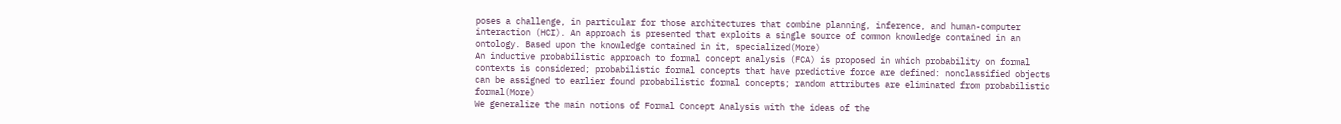poses a challenge, in particular for those architectures that combine planning, inference, and human-computer interaction (HCI). An approach is presented that exploits a single source of common knowledge contained in an ontology. Based upon the knowledge contained in it, specialized(More)
An inductive probabilistic approach to formal concept analysis (FCA) is proposed in which probability on formal contexts is considered; probabilistic formal concepts that have predictive force are defined: nonclassified objects can be assigned to earlier found probabilistic formal concepts; random attributes are eliminated from probabilistic formal(More)
We generalize the main notions of Formal Concept Analysis with the ideas of the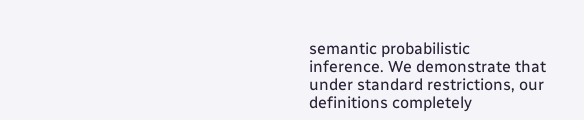semantic probabilistic inference. We demonstrate that under standard restrictions, our definitions completely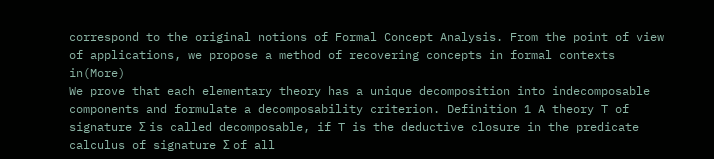correspond to the original notions of Formal Concept Analysis. From the point of view of applications, we propose a method of recovering concepts in formal contexts in(More)
We prove that each elementary theory has a unique decomposition into indecomposable components and formulate a decomposability criterion. Definition 1 A theory T of signature Σ is called decomposable, if T is the deductive closure in the predicate calculus of signature Σ of all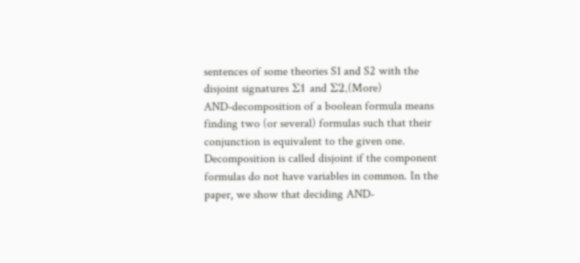sentences of some theories S1 and S2 with the disjoint signatures Σ1 and Σ2,(More)
AND-decomposition of a boolean formula means finding two (or several) formulas such that their conjunction is equivalent to the given one. Decomposition is called disjoint if the component formulas do not have variables in common. In the paper, we show that deciding AND-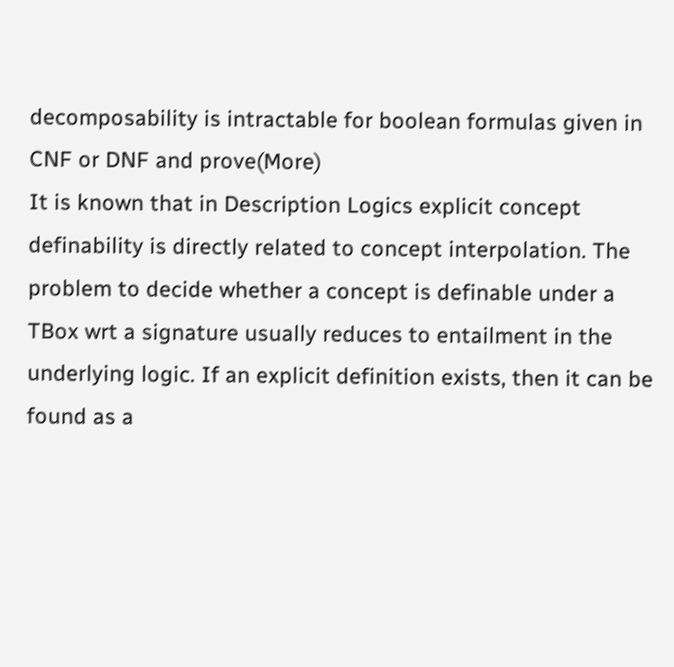decomposability is intractable for boolean formulas given in CNF or DNF and prove(More)
It is known that in Description Logics explicit concept definability is directly related to concept interpolation. The problem to decide whether a concept is definable under a TBox wrt a signature usually reduces to entailment in the underlying logic. If an explicit definition exists, then it can be found as a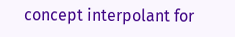concept interpolant for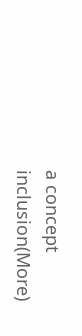a concept inclusion(More)